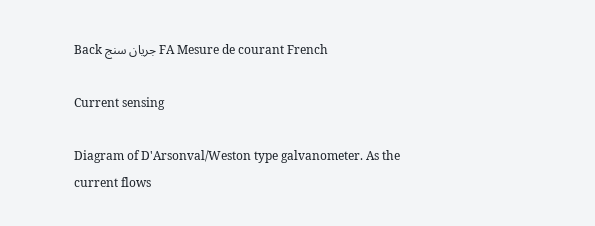Back جریان سنج FA Mesure de courant French

Current sensing

Diagram of D'Arsonval/Weston type galvanometer. As the current flows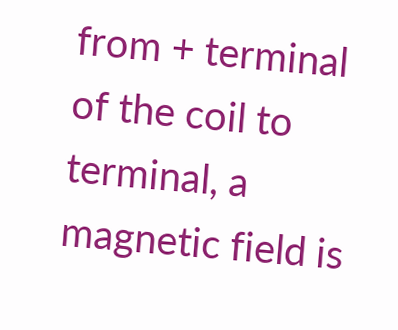from + terminal of the coil to terminal, a magnetic field is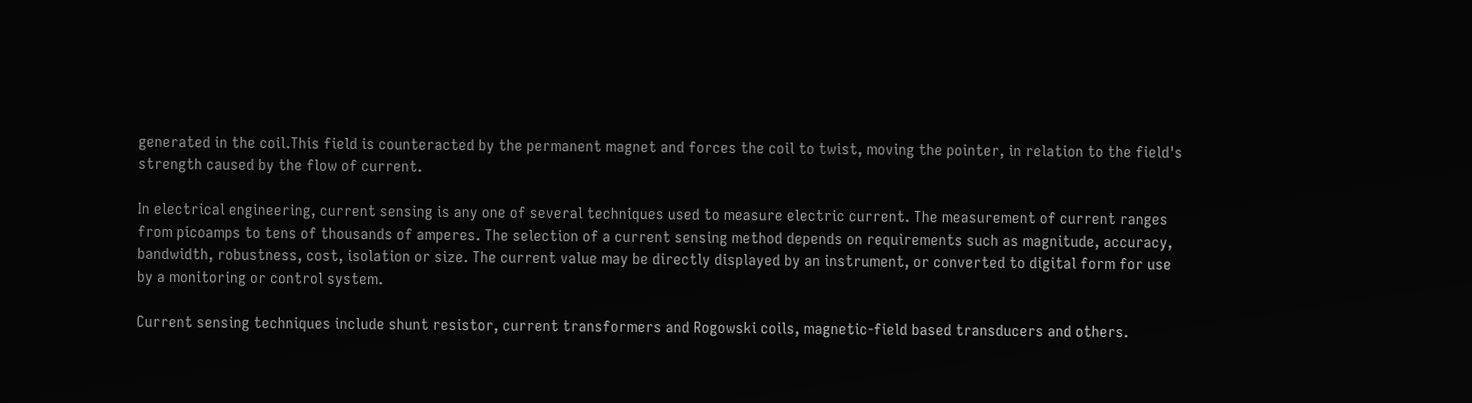generated in the coil.This field is counteracted by the permanent magnet and forces the coil to twist, moving the pointer, in relation to the field's strength caused by the flow of current.

In electrical engineering, current sensing is any one of several techniques used to measure electric current. The measurement of current ranges from picoamps to tens of thousands of amperes. The selection of a current sensing method depends on requirements such as magnitude, accuracy, bandwidth, robustness, cost, isolation or size. The current value may be directly displayed by an instrument, or converted to digital form for use by a monitoring or control system.

Current sensing techniques include shunt resistor, current transformers and Rogowski coils, magnetic-field based transducers and others.